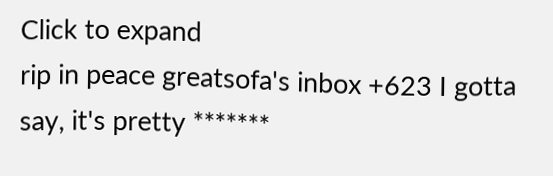Click to expand
rip in peace greatsofa's inbox +623 I gotta say, it's pretty *******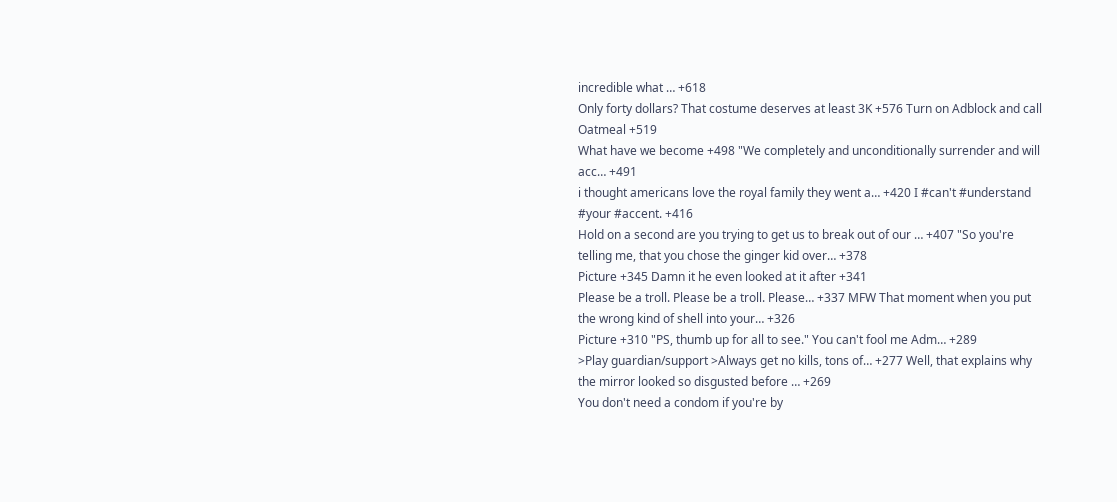incredible what … +618
Only forty dollars? That costume deserves at least 3K +576 Turn on Adblock and call Oatmeal +519
What have we become +498 "We completely and unconditionally surrender and will acc… +491
i thought americans love the royal family they went a… +420 I #can't #understand #your #accent. +416
Hold on a second are you trying to get us to break out of our … +407 "So you're telling me, that you chose the ginger kid over… +378
Picture +345 Damn it he even looked at it after +341
Please be a troll. Please be a troll. Please… +337 MFW That moment when you put the wrong kind of shell into your… +326
Picture +310 "PS, thumb up for all to see." You can't fool me Adm… +289
>Play guardian/support >Always get no kills, tons of… +277 Well, that explains why the mirror looked so disgusted before … +269
You don't need a condom if you're by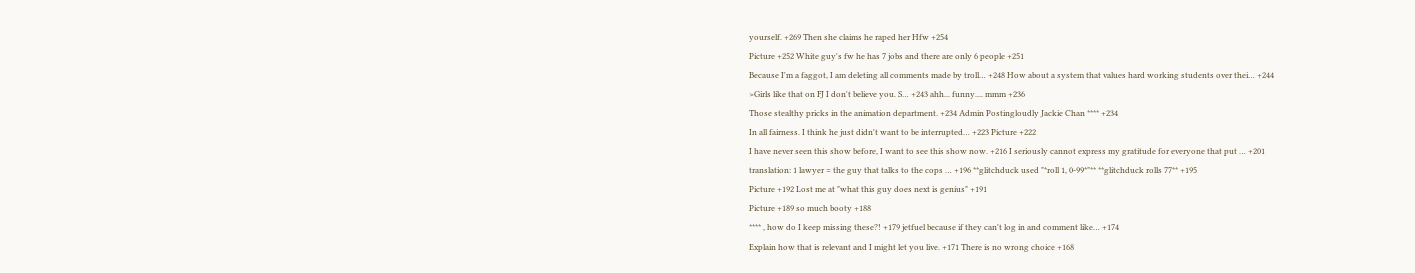yourself. +269 Then she claims he raped her Hfw +254
Picture +252 White guy's fw he has 7 jobs and there are only 6 people +251
Because I'm a faggot, I am deleting all comments made by troll… +248 How about a system that values hard working students over thei… +244
>Girls like that on FJ I don't believe you. S… +243 ahh... funny.... mmm +236
Those stealthy pricks in the animation department. +234 Admin Postingloudly Jackie Chan **** +234
In all fairness. I think he just didn't want to be interrupted… +223 Picture +222
I have never seen this show before, I want to see this show now. +216 I seriously cannot express my gratitude for everyone that put … +201
translation: 1 lawyer = the guy that talks to the cops … +196 **glitchduck used "*roll 1, 0-99*"** **glitchduck rolls 77** +195
Picture +192 Lost me at "what this guy does next is genius" +191
Picture +189 so much booty +188
**** , how do I keep missing these?! +179 jetfuel because if they can't log in and comment like… +174
Explain how that is relevant and I might let you live. +171 There is no wrong choice +168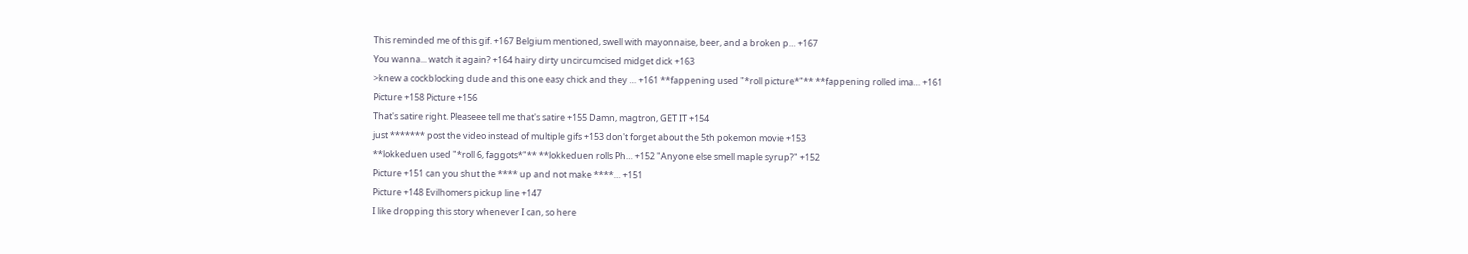This reminded me of this gif. +167 Belgium mentioned, swell with mayonnaise, beer, and a broken p… +167
You wanna... watch it again? +164 hairy dirty uncircumcised midget dick +163
>knew a cockblocking dude and this one easy chick and they … +161 **fappening used "*roll picture*"** **fappening rolled ima… +161
Picture +158 Picture +156
That's satire right. Pleaseee tell me that's satire +155 Damn, magtron, GET IT +154
just ******* post the video instead of multiple gifs +153 don't forget about the 5th pokemon movie +153
**lokkeduen used "*roll 6, faggots*"** **lokkeduen rolls Ph… +152 "Anyone else smell maple syrup?" +152
Picture +151 can you shut the **** up and not make ****… +151
Picture +148 Evilhomers pickup line +147
I like dropping this story whenever I can, so here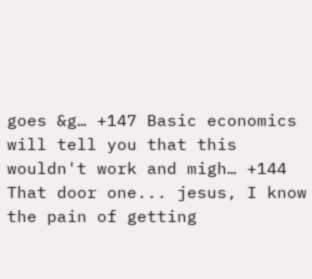goes &g… +147 Basic economics will tell you that this wouldn't work and migh… +144
That door one... jesus, I know the pain of getting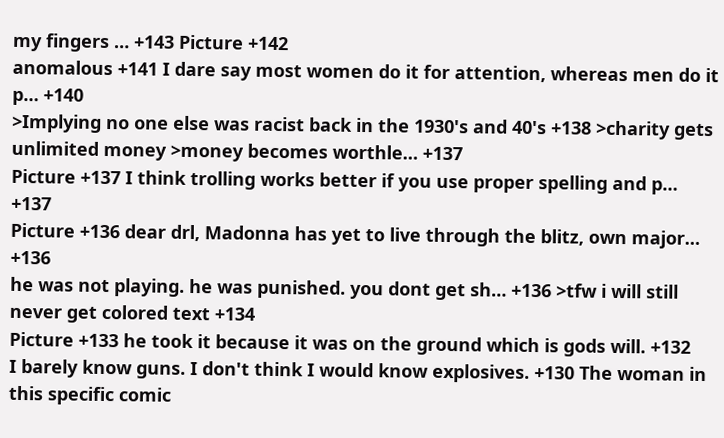my fingers … +143 Picture +142
anomalous +141 I dare say most women do it for attention, whereas men do it p… +140
>Implying no one else was racist back in the 1930's and 40's +138 >charity gets unlimited money >money becomes worthle… +137
Picture +137 I think trolling works better if you use proper spelling and p… +137
Picture +136 dear drl, Madonna has yet to live through the blitz, own major… +136
he was not playing. he was punished. you dont get sh… +136 >tfw i will still never get colored text +134
Picture +133 he took it because it was on the ground which is gods will. +132
I barely know guns. I don't think I would know explosives. +130 The woman in this specific comic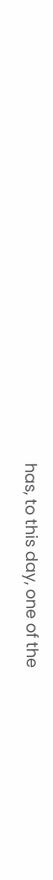has, to this day, one of the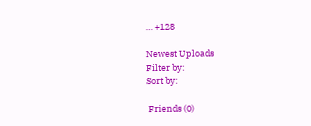… +128

Newest Uploads
Filter by:
Sort by:

 Friends (0)